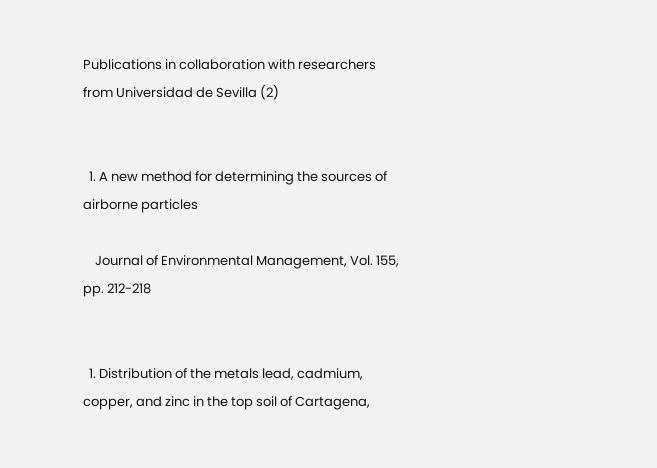Publications in collaboration with researchers from Universidad de Sevilla (2)


  1. A new method for determining the sources of airborne particles

    Journal of Environmental Management, Vol. 155, pp. 212-218


  1. Distribution of the metals lead, cadmium, copper, and zinc in the top soil of Cartagena,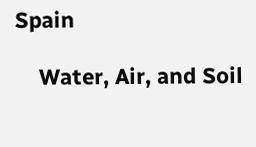Spain

    Water, Air, and Soil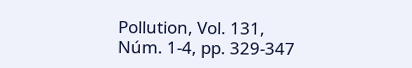Pollution, Vol. 131, Núm. 1-4, pp. 329-347